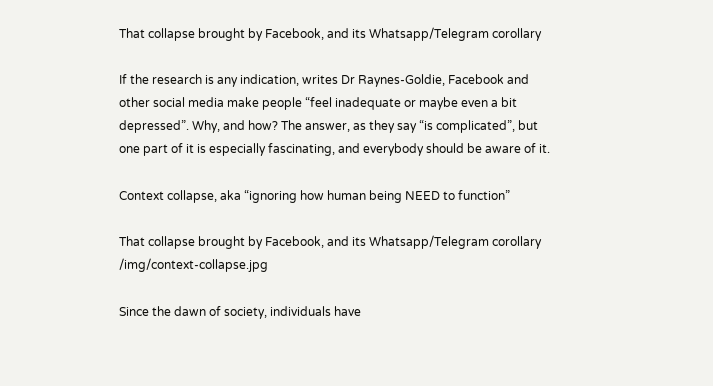That collapse brought by Facebook, and its Whatsapp/Telegram corollary

If the research is any indication, writes Dr Raynes-Goldie, Facebook and other social media make people “feel inadequate or maybe even a bit depressed”. Why, and how? The answer, as they say “is complicated”, but one part of it is especially fascinating, and everybody should be aware of it.

Context collapse, aka “ignoring how human being NEED to function”

That collapse brought by Facebook, and its Whatsapp/Telegram corollary /img/context-collapse.jpg

Since the dawn of society, individuals have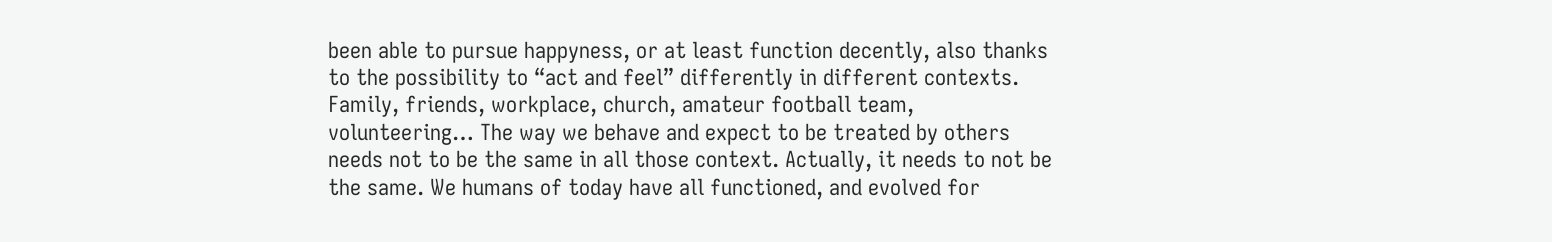been able to pursue happyness, or at least function decently, also thanks to the possibility to “act and feel” differently in different contexts. Family, friends, workplace, church, amateur football team, volunteering… The way we behave and expect to be treated by others needs not to be the same in all those context. Actually, it needs to not be the same. We humans of today have all functioned, and evolved for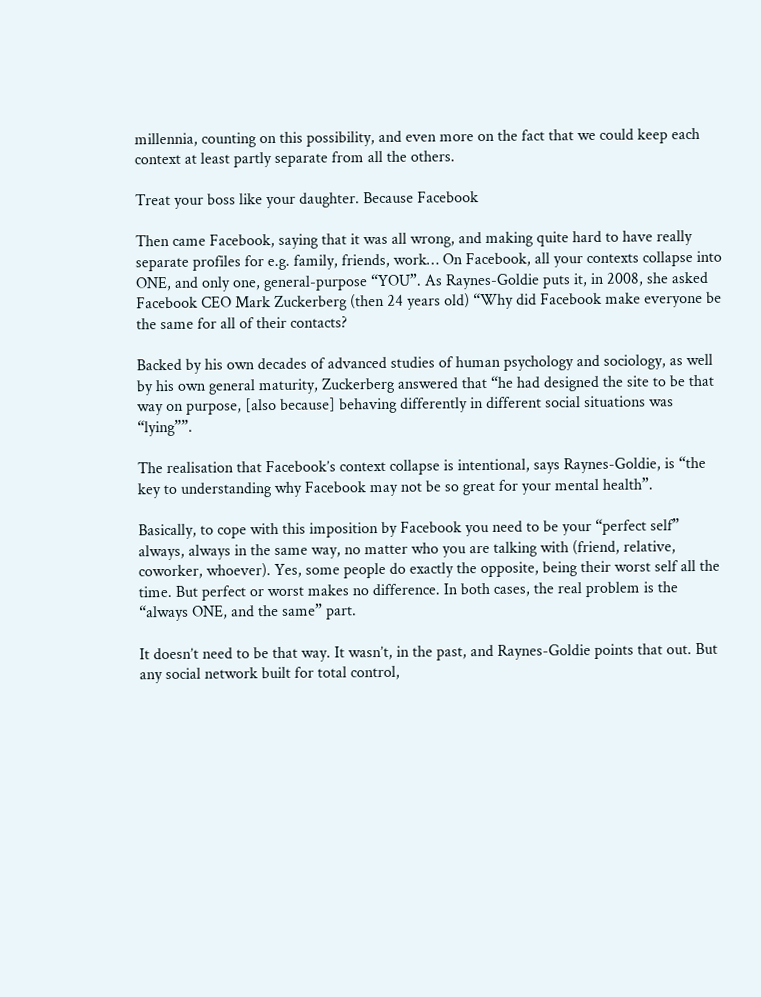millennia, counting on this possibility, and even more on the fact that we could keep each context at least partly separate from all the others.

Treat your boss like your daughter. Because Facebook

Then came Facebook, saying that it was all wrong, and making quite hard to have really separate profiles for e.g. family, friends, work… On Facebook, all your contexts collapse into ONE, and only one, general-purpose “YOU”. As Raynes-Goldie puts it, in 2008, she asked Facebook CEO Mark Zuckerberg (then 24 years old) “Why did Facebook make everyone be the same for all of their contacts?

Backed by his own decades of advanced studies of human psychology and sociology, as well by his own general maturity, Zuckerberg answered that “he had designed the site to be that way on purpose, [also because] behaving differently in different social situations was “lying””.

The realisation that Facebook’s context collapse is intentional, says Raynes-Goldie, is “the key to understanding why Facebook may not be so great for your mental health”.

Basically, to cope with this imposition by Facebook you need to be your “perfect self” always, always in the same way, no matter who you are talking with (friend, relative, coworker, whoever). Yes, some people do exactly the opposite, being their worst self all the time. But perfect or worst makes no difference. In both cases, the real problem is the “always ONE, and the same” part.

It doesn’t need to be that way. It wasn’t, in the past, and Raynes-Goldie points that out. But any social network built for total control,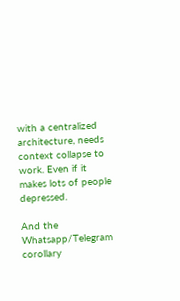with a centralized architecture, needs context collapse to work. Even if it makes lots of people depressed.

And the Whatsapp/Telegram corollary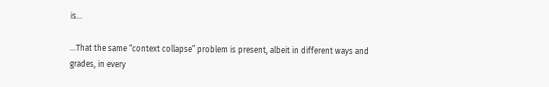is…

…That the same “context collapse” problem is present, albeit in different ways and grades, in every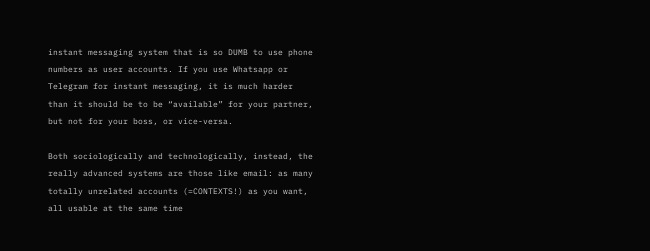instant messaging system that is so DUMB to use phone numbers as user accounts. If you use Whatsapp or Telegram for instant messaging, it is much harder than it should be to be “available” for your partner, but not for your boss, or vice-versa.

Both sociologically and technologically, instead, the really advanced systems are those like email: as many totally unrelated accounts (=CONTEXTS!) as you want, all usable at the same time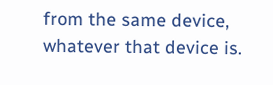from the same device, whatever that device is.